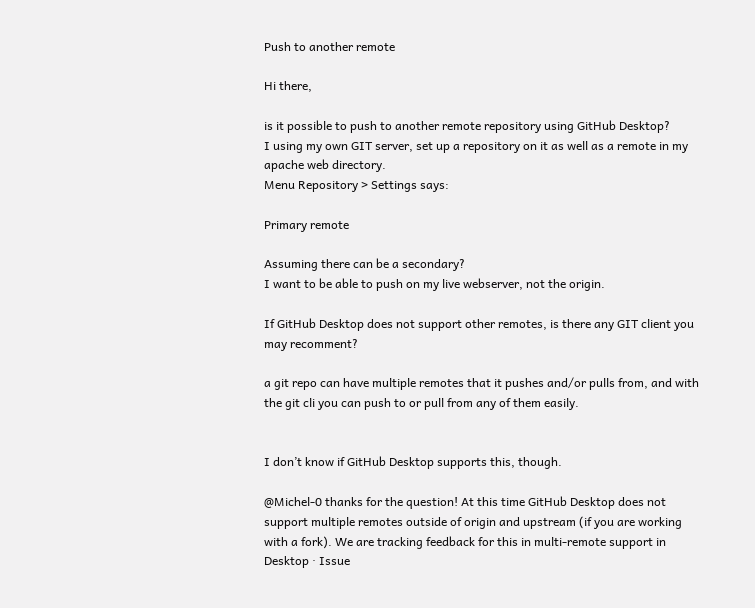Push to another remote

Hi there,

is it possible to push to another remote repository using GitHub Desktop?
I using my own GIT server, set up a repository on it as well as a remote in my apache web directory.
Menu Repository > Settings says:

Primary remote

Assuming there can be a secondary?
I want to be able to push on my live webserver, not the origin.

If GitHub Desktop does not support other remotes, is there any GIT client you may recomment?

a git repo can have multiple remotes that it pushes and/or pulls from, and with the git cli you can push to or pull from any of them easily.


I don’t know if GitHub Desktop supports this, though.

@Michel-0 thanks for the question! At this time GitHub Desktop does not support multiple remotes outside of origin and upstream (if you are working with a fork). We are tracking feedback for this in multi-remote support in Desktop · Issue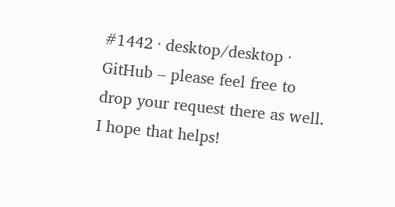#1442 · desktop/desktop · GitHub – please feel free to drop your request there as well. I hope that helps!